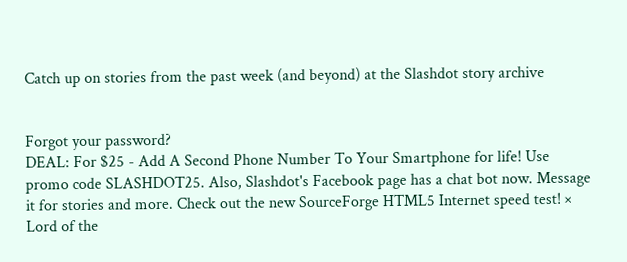Catch up on stories from the past week (and beyond) at the Slashdot story archive


Forgot your password?
DEAL: For $25 - Add A Second Phone Number To Your Smartphone for life! Use promo code SLASHDOT25. Also, Slashdot's Facebook page has a chat bot now. Message it for stories and more. Check out the new SourceForge HTML5 Internet speed test! ×
Lord of the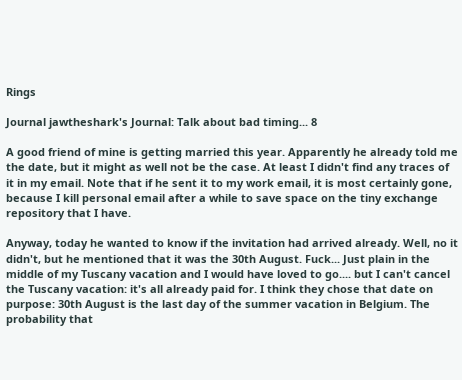Rings

Journal jawtheshark's Journal: Talk about bad timing... 8

A good friend of mine is getting married this year. Apparently he already told me the date, but it might as well not be the case. At least I didn't find any traces of it in my email. Note that if he sent it to my work email, it is most certainly gone, because I kill personal email after a while to save space on the tiny exchange repository that I have.

Anyway, today he wanted to know if the invitation had arrived already. Well, no it didn't, but he mentioned that it was the 30th August. Fuck... Just plain in the middle of my Tuscany vacation and I would have loved to go.... but I can't cancel the Tuscany vacation: it's all already paid for. I think they chose that date on purpose: 30th August is the last day of the summer vacation in Belgium. The probability that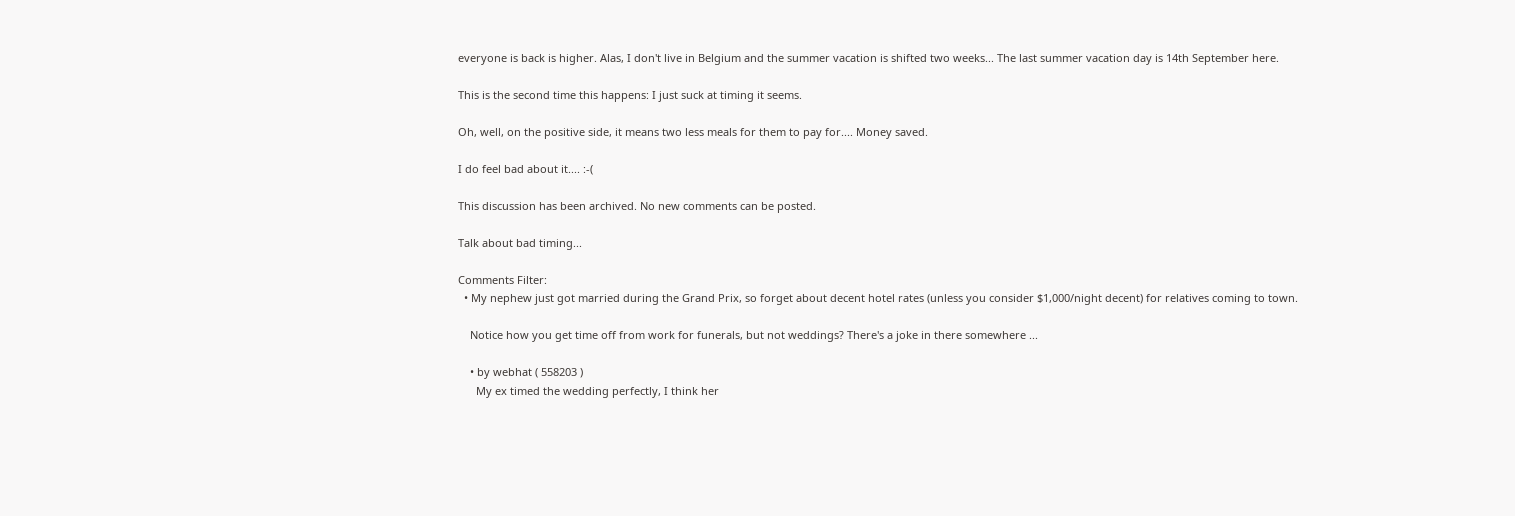everyone is back is higher. Alas, I don't live in Belgium and the summer vacation is shifted two weeks... The last summer vacation day is 14th September here.

This is the second time this happens: I just suck at timing it seems.

Oh, well, on the positive side, it means two less meals for them to pay for.... Money saved.

I do feel bad about it.... :-(

This discussion has been archived. No new comments can be posted.

Talk about bad timing...

Comments Filter:
  • My nephew just got married during the Grand Prix, so forget about decent hotel rates (unless you consider $1,000/night decent) for relatives coming to town.

    Notice how you get time off from work for funerals, but not weddings? There's a joke in there somewhere ...

    • by webhat ( 558203 )
      My ex timed the wedding perfectly, I think her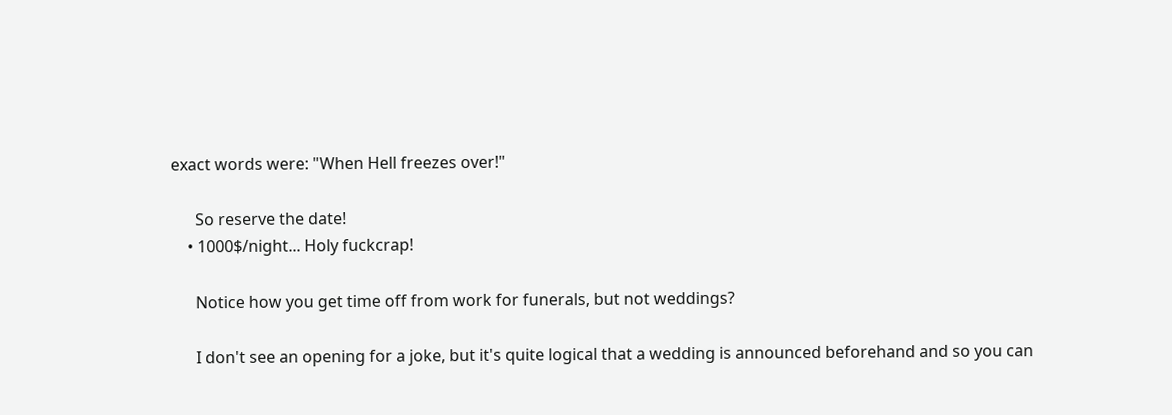exact words were: "When Hell freezes over!"

      So reserve the date!
    • 1000$/night... Holy fuckcrap!

      Notice how you get time off from work for funerals, but not weddings?

      I don't see an opening for a joke, but it's quite logical that a wedding is announced beforehand and so you can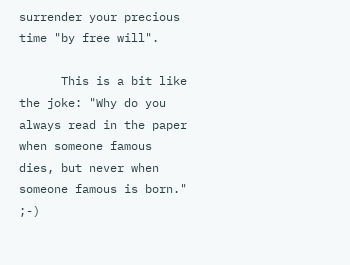surrender your precious time "by free will".

      This is a bit like the joke: "Why do you always read in the paper when someone famous dies, but never when someone famous is born." ;-)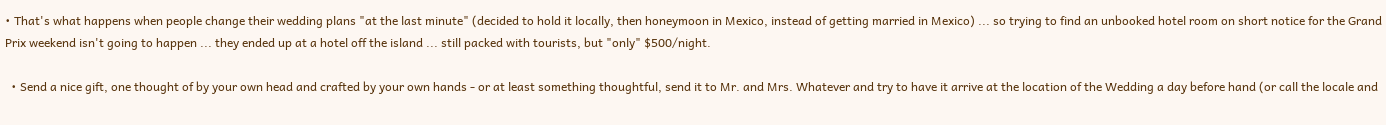• That's what happens when people change their wedding plans "at the last minute" (decided to hold it locally, then honeymoon in Mexico, instead of getting married in Mexico) ... so trying to find an unbooked hotel room on short notice for the Grand Prix weekend isn't going to happen ... they ended up at a hotel off the island ... still packed with tourists, but "only" $500/night.

  • Send a nice gift, one thought of by your own head and crafted by your own hands - or at least something thoughtful, send it to Mr. and Mrs. Whatever and try to have it arrive at the location of the Wedding a day before hand (or call the locale and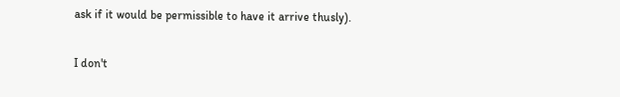ask if it would be permissible to have it arrive thusly).

I don't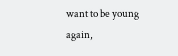want to be young again,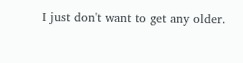I just don't want to get any older.